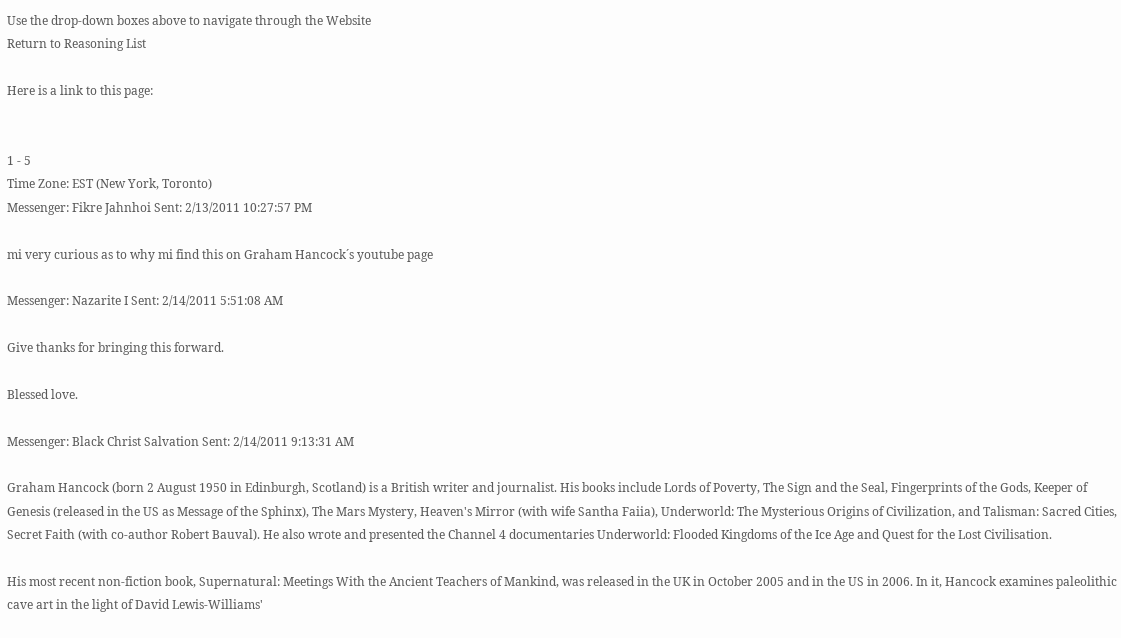Use the drop-down boxes above to navigate through the Website
Return to Reasoning List

Here is a link to this page:


1 - 5
Time Zone: EST (New York, Toronto)
Messenger: Fikre Jahnhoi Sent: 2/13/2011 10:27:57 PM

mi very curious as to why mi find this on Graham Hancock´s youtube page

Messenger: Nazarite I Sent: 2/14/2011 5:51:08 AM

Give thanks for bringing this forward.

Blessed love.

Messenger: Black Christ Salvation Sent: 2/14/2011 9:13:31 AM

Graham Hancock (born 2 August 1950 in Edinburgh, Scotland) is a British writer and journalist. His books include Lords of Poverty, The Sign and the Seal, Fingerprints of the Gods, Keeper of Genesis (released in the US as Message of the Sphinx), The Mars Mystery, Heaven's Mirror (with wife Santha Faiia), Underworld: The Mysterious Origins of Civilization, and Talisman: Sacred Cities, Secret Faith (with co-author Robert Bauval). He also wrote and presented the Channel 4 documentaries Underworld: Flooded Kingdoms of the Ice Age and Quest for the Lost Civilisation.

His most recent non-fiction book, Supernatural: Meetings With the Ancient Teachers of Mankind, was released in the UK in October 2005 and in the US in 2006. In it, Hancock examines paleolithic cave art in the light of David Lewis-Williams'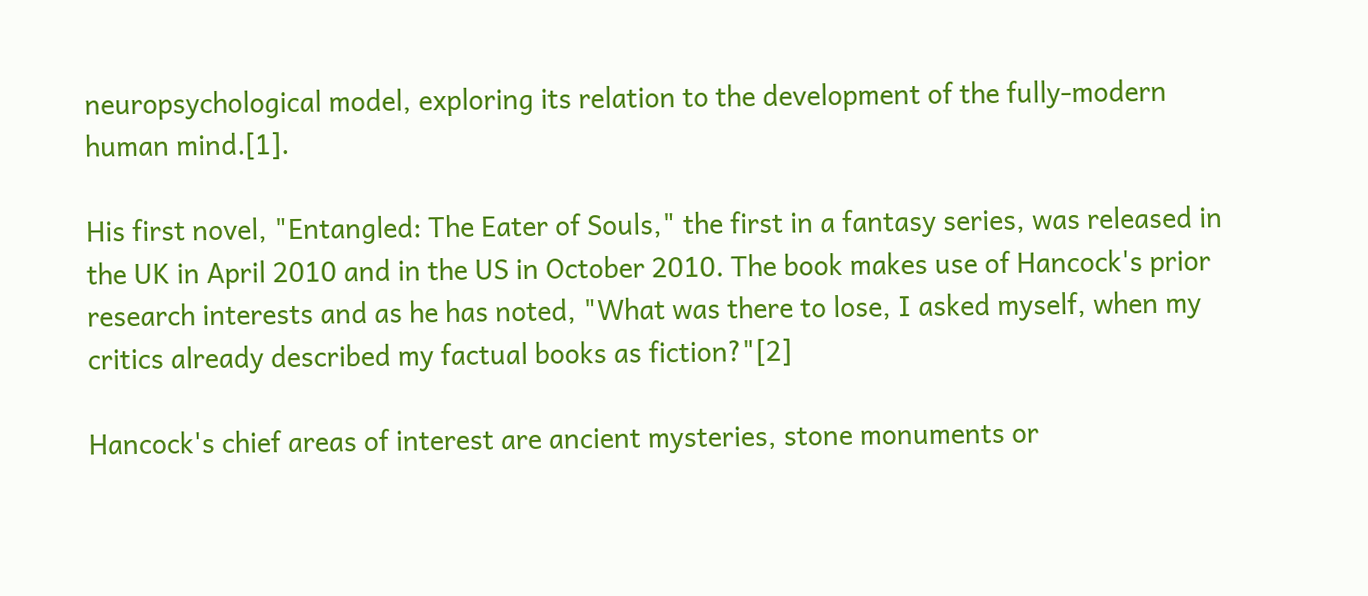neuropsychological model, exploring its relation to the development of the fully-modern human mind.[1].

His first novel, "Entangled: The Eater of Souls," the first in a fantasy series, was released in the UK in April 2010 and in the US in October 2010. The book makes use of Hancock's prior research interests and as he has noted, "What was there to lose, I asked myself, when my critics already described my factual books as fiction?"[2]

Hancock's chief areas of interest are ancient mysteries, stone monuments or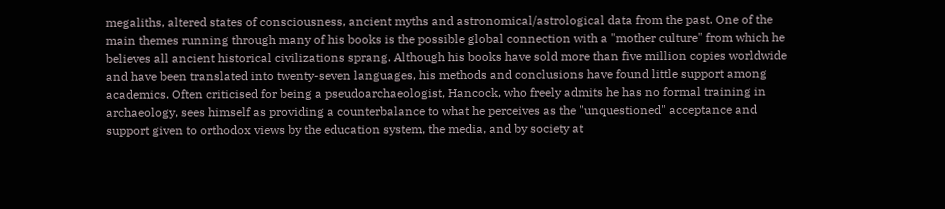megaliths, altered states of consciousness, ancient myths and astronomical/astrological data from the past. One of the main themes running through many of his books is the possible global connection with a "mother culture" from which he believes all ancient historical civilizations sprang. Although his books have sold more than five million copies worldwide and have been translated into twenty-seven languages, his methods and conclusions have found little support among academics. Often criticised for being a pseudoarchaeologist, Hancock, who freely admits he has no formal training in archaeology, sees himself as providing a counterbalance to what he perceives as the "unquestioned" acceptance and support given to orthodox views by the education system, the media, and by society at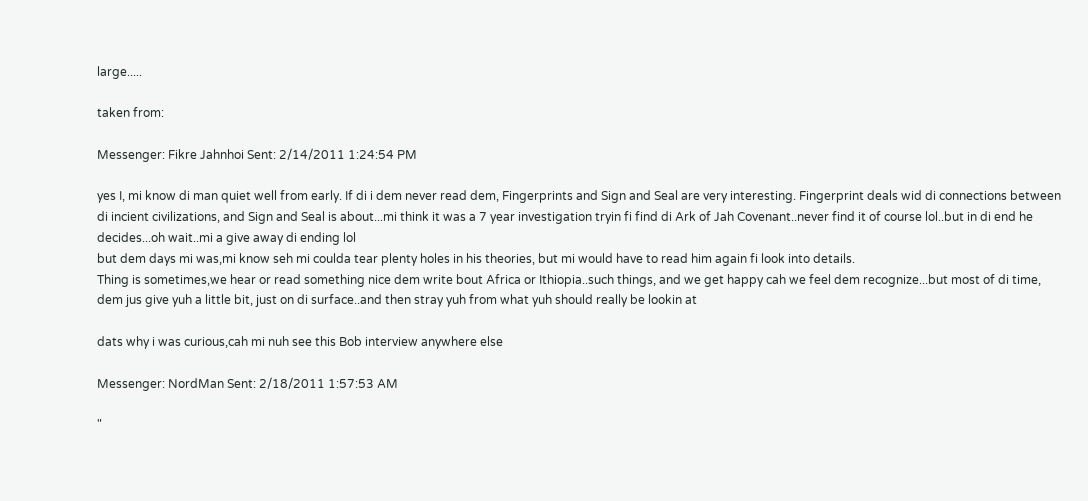large.....

taken from:

Messenger: Fikre Jahnhoi Sent: 2/14/2011 1:24:54 PM

yes I, mi know di man quiet well from early. If di i dem never read dem, Fingerprints and Sign and Seal are very interesting. Fingerprint deals wid di connections between di incient civilizations, and Sign and Seal is about...mi think it was a 7 year investigation tryin fi find di Ark of Jah Covenant..never find it of course lol..but in di end he decides...oh wait..mi a give away di ending lol
but dem days mi was,mi know seh mi coulda tear plenty holes in his theories, but mi would have to read him again fi look into details.
Thing is sometimes,we hear or read something nice dem write bout Africa or Ithiopia..such things, and we get happy cah we feel dem recognize...but most of di time, dem jus give yuh a little bit, just on di surface..and then stray yuh from what yuh should really be lookin at

dats why i was curious,cah mi nuh see this Bob interview anywhere else

Messenger: NordMan Sent: 2/18/2011 1:57:53 AM

"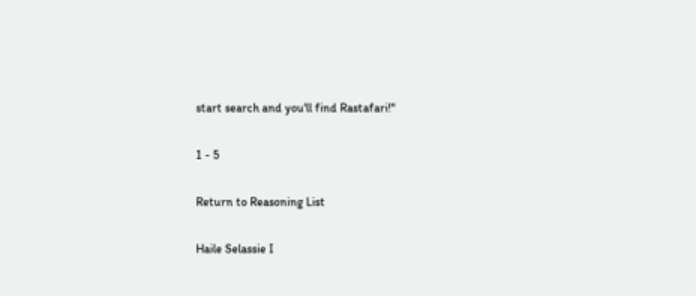start search and you'll find Rastafari!"

1 - 5

Return to Reasoning List

Haile Selassie I